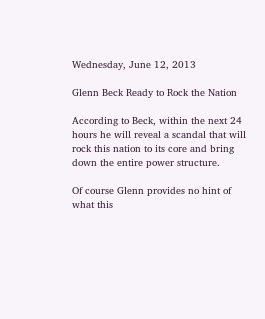Wednesday, June 12, 2013

Glenn Beck Ready to Rock the Nation

According to Beck, within the next 24 hours he will reveal a scandal that will rock this nation to its core and bring down the entire power structure.

Of course Glenn provides no hint of what this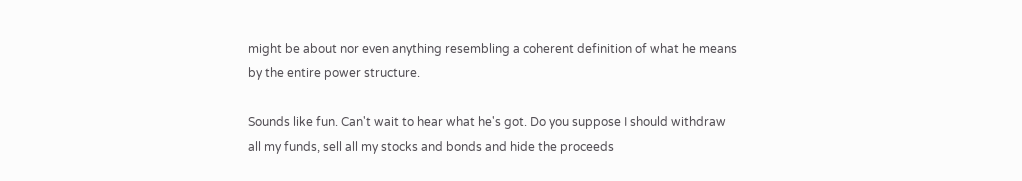might be about nor even anything resembling a coherent definition of what he means by the entire power structure.

Sounds like fun. Can't wait to hear what he's got. Do you suppose I should withdraw all my funds, sell all my stocks and bonds and hide the proceeds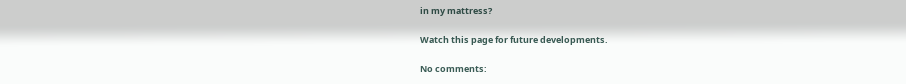in my mattress?

Watch this page for future developments.

No comments: